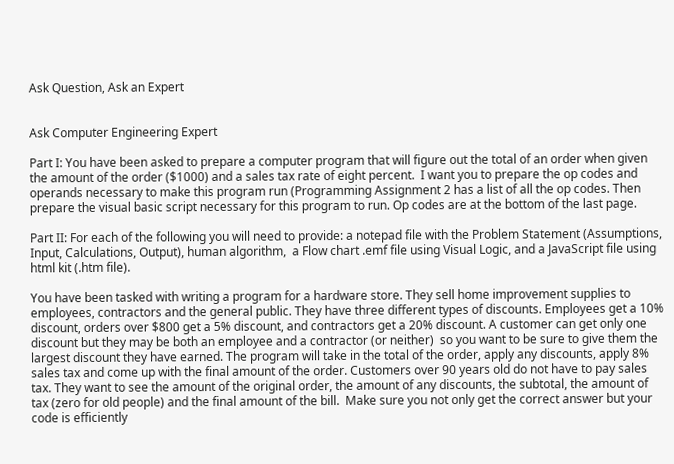Ask Question, Ask an Expert


Ask Computer Engineering Expert

Part I: You have been asked to prepare a computer program that will figure out the total of an order when given the amount of the order ($1000) and a sales tax rate of eight percent.  I want you to prepare the op codes and operands necessary to make this program run (Programming Assignment 2 has a list of all the op codes. Then prepare the visual basic script necessary for this program to run. Op codes are at the bottom of the last page.

Part II: For each of the following you will need to provide: a notepad file with the Problem Statement (Assumptions, Input, Calculations, Output), human algorithm,  a Flow chart .emf file using Visual Logic, and a JavaScript file using html kit (.htm file).

You have been tasked with writing a program for a hardware store. They sell home improvement supplies to employees, contractors and the general public. They have three different types of discounts. Employees get a 10% discount, orders over $800 get a 5% discount, and contractors get a 20% discount. A customer can get only one discount but they may be both an employee and a contractor (or neither)  so you want to be sure to give them the largest discount they have earned. The program will take in the total of the order, apply any discounts, apply 8% sales tax and come up with the final amount of the order. Customers over 90 years old do not have to pay sales tax. They want to see the amount of the original order, the amount of any discounts, the subtotal, the amount of tax (zero for old people) and the final amount of the bill.  Make sure you not only get the correct answer but your code is efficiently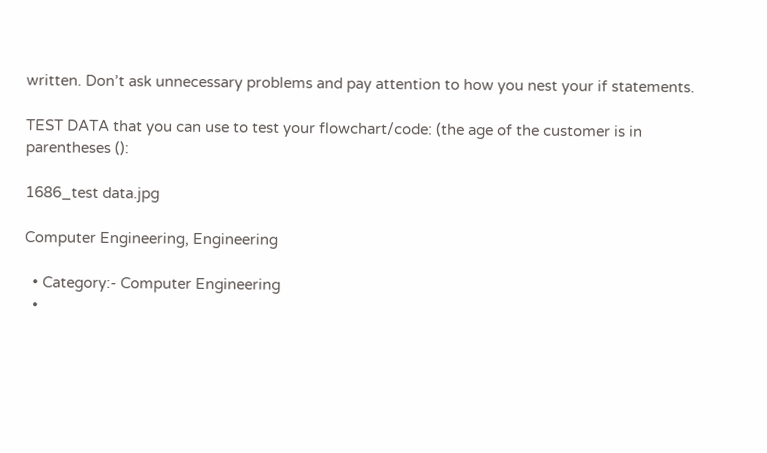written. Don’t ask unnecessary problems and pay attention to how you nest your if statements.

TEST DATA that you can use to test your flowchart/code: (the age of the customer is in parentheses ():

1686_test data.jpg

Computer Engineering, Engineering

  • Category:- Computer Engineering
  •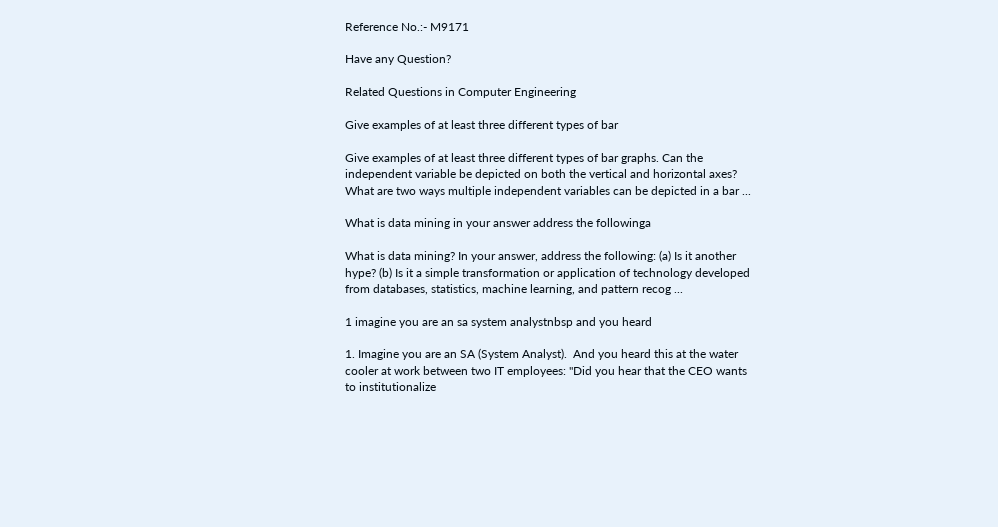Reference No.:- M9171

Have any Question?

Related Questions in Computer Engineering

Give examples of at least three different types of bar

Give examples of at least three different types of bar graphs. Can the independent variable be depicted on both the vertical and horizontal axes? What are two ways multiple independent variables can be depicted in a bar ...

What is data mining in your answer address the followinga

What is data mining? In your answer, address the following: (a) Is it another hype? (b) Is it a simple transformation or application of technology developed from databases, statistics, machine learning, and pattern recog ...

1 imagine you are an sa system analystnbsp and you heard

1. Imagine you are an SA (System Analyst).  And you heard this at the water cooler at work between two IT employees: "Did you hear that the CEO wants to institutionalize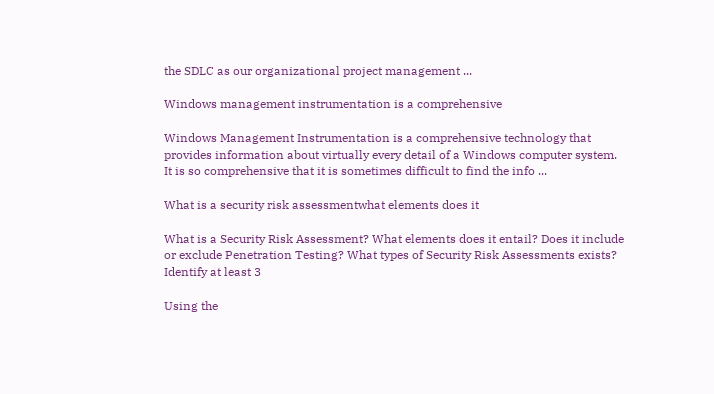the SDLC as our organizational project management ...

Windows management instrumentation is a comprehensive

Windows Management Instrumentation is a comprehensive technology that provides information about virtually every detail of a Windows computer system. It is so comprehensive that it is sometimes difficult to find the info ...

What is a security risk assessmentwhat elements does it

What is a Security Risk Assessment? What elements does it entail? Does it include or exclude Penetration Testing? What types of Security Risk Assessments exists? Identify at least 3

Using the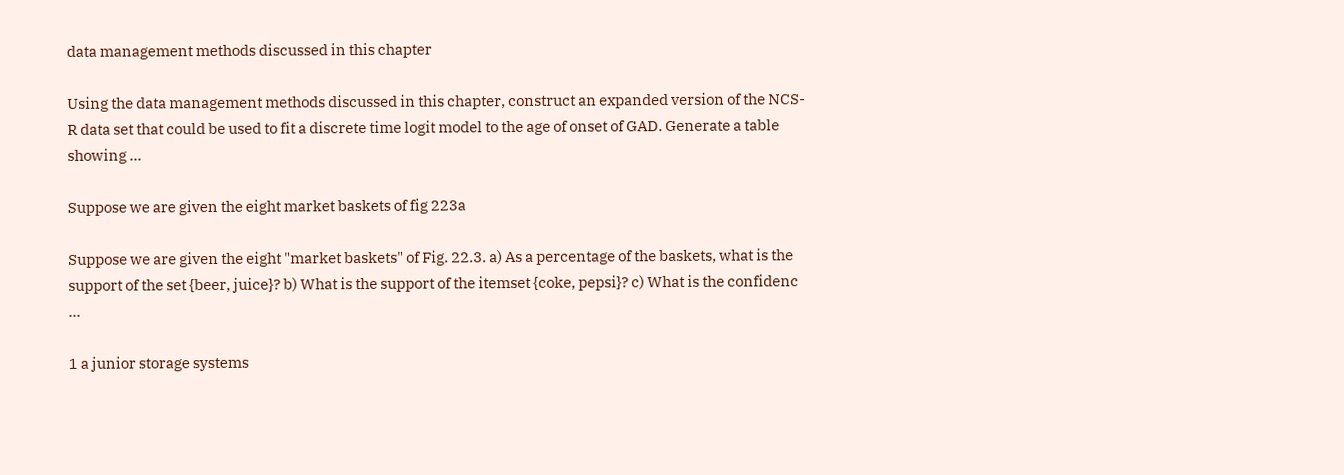data management methods discussed in this chapter

Using the data management methods discussed in this chapter, construct an expanded version of the NCS-R data set that could be used to fit a discrete time logit model to the age of onset of GAD. Generate a table showing ...

Suppose we are given the eight market baskets of fig 223a

Suppose we are given the eight "market baskets" of Fig. 22.3. a) As a percentage of the baskets, what is the support of the set {beer, juice}? b) What is the support of the itemset {coke, pepsi}? c) What is the confidenc ...

1 a junior storage systems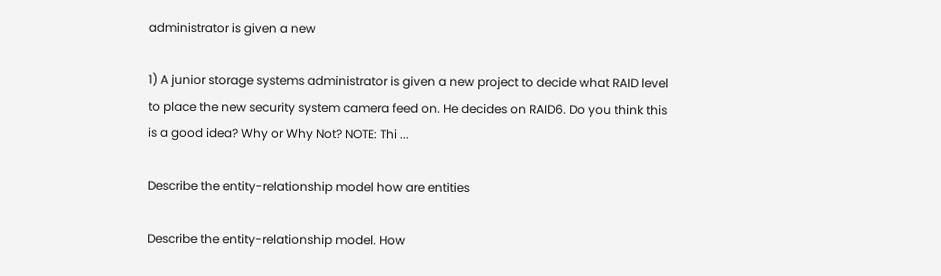administrator is given a new

1) A junior storage systems administrator is given a new project to decide what RAID level to place the new security system camera feed on. He decides on RAID6. Do you think this is a good idea? Why or Why Not? NOTE: Thi ...

Describe the entity-relationship model how are entities

Describe the entity-relationship model. How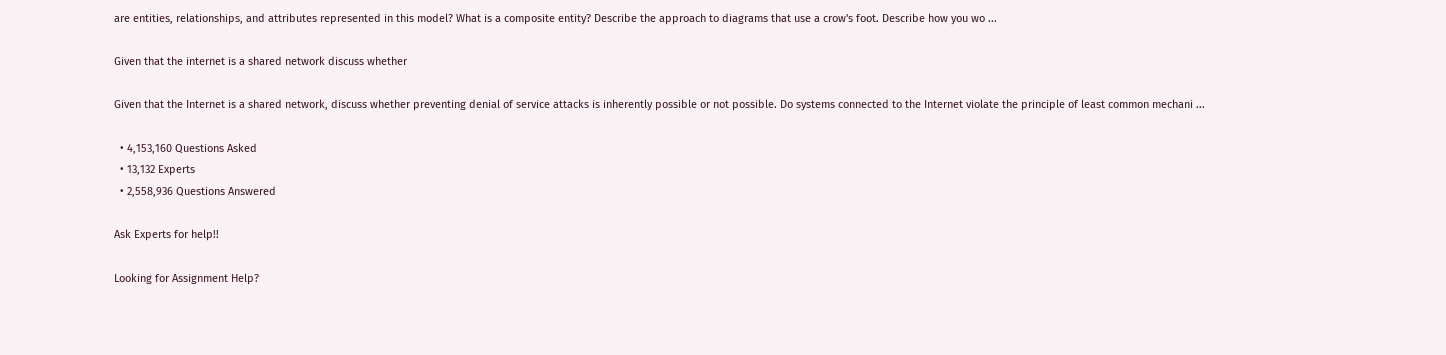are entities, relationships, and attributes represented in this model? What is a composite entity? Describe the approach to diagrams that use a crow's foot. Describe how you wo ...

Given that the internet is a shared network discuss whether

Given that the Internet is a shared network, discuss whether preventing denial of service attacks is inherently possible or not possible. Do systems connected to the Internet violate the principle of least common mechani ...

  • 4,153,160 Questions Asked
  • 13,132 Experts
  • 2,558,936 Questions Answered

Ask Experts for help!!

Looking for Assignment Help?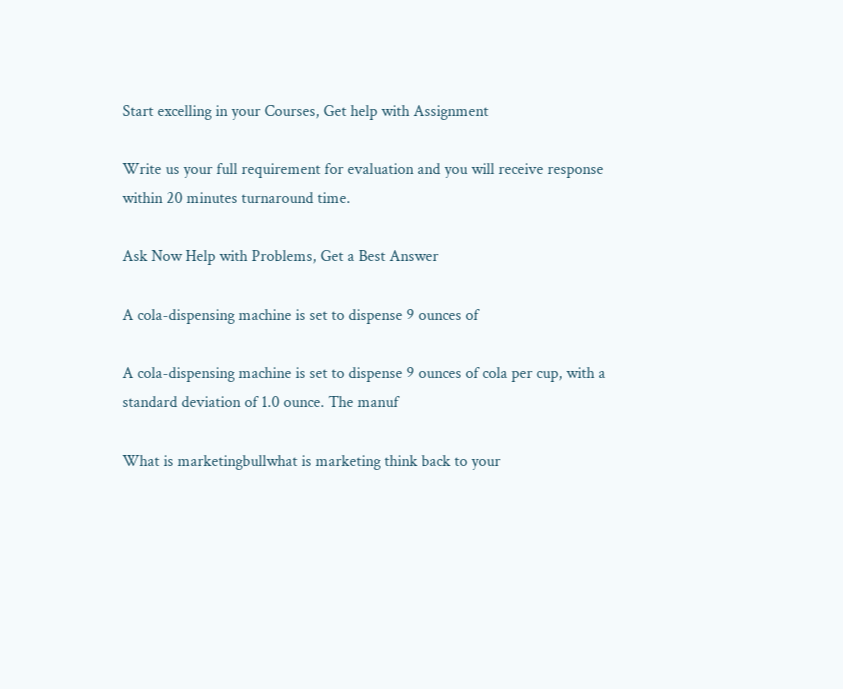Start excelling in your Courses, Get help with Assignment

Write us your full requirement for evaluation and you will receive response within 20 minutes turnaround time.

Ask Now Help with Problems, Get a Best Answer

A cola-dispensing machine is set to dispense 9 ounces of

A cola-dispensing machine is set to dispense 9 ounces of cola per cup, with a standard deviation of 1.0 ounce. The manuf

What is marketingbullwhat is marketing think back to your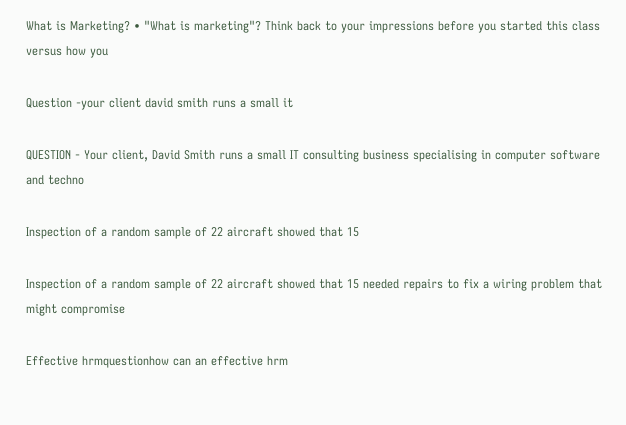What is Marketing? • "What is marketing"? Think back to your impressions before you started this class versus how you

Question -your client david smith runs a small it

QUESTION - Your client, David Smith runs a small IT consulting business specialising in computer software and techno

Inspection of a random sample of 22 aircraft showed that 15

Inspection of a random sample of 22 aircraft showed that 15 needed repairs to fix a wiring problem that might compromise

Effective hrmquestionhow can an effective hrm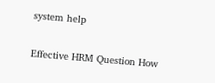system help

Effective HRM Question How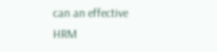can an effective HRM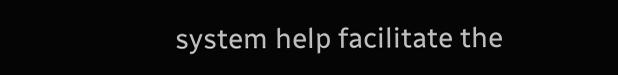system help facilitate the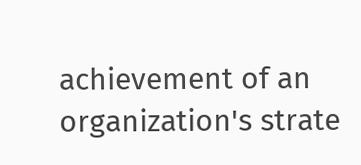achievement of an organization's strate